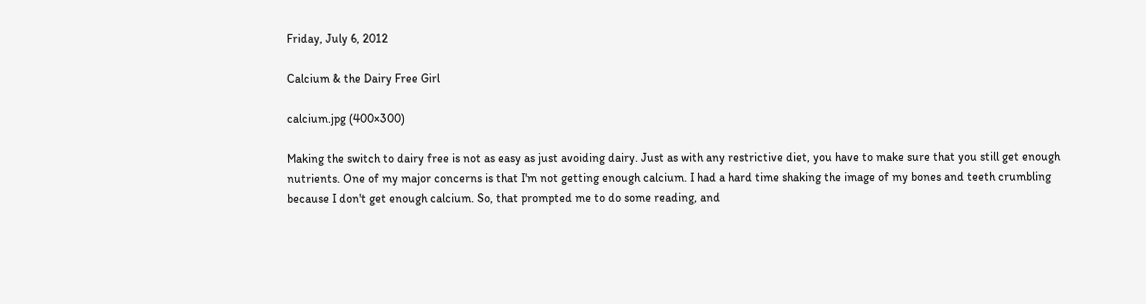Friday, July 6, 2012

Calcium & the Dairy Free Girl

calcium.jpg (400×300)

Making the switch to dairy free is not as easy as just avoiding dairy. Just as with any restrictive diet, you have to make sure that you still get enough nutrients. One of my major concerns is that I'm not getting enough calcium. I had a hard time shaking the image of my bones and teeth crumbling because I don't get enough calcium. So, that prompted me to do some reading, and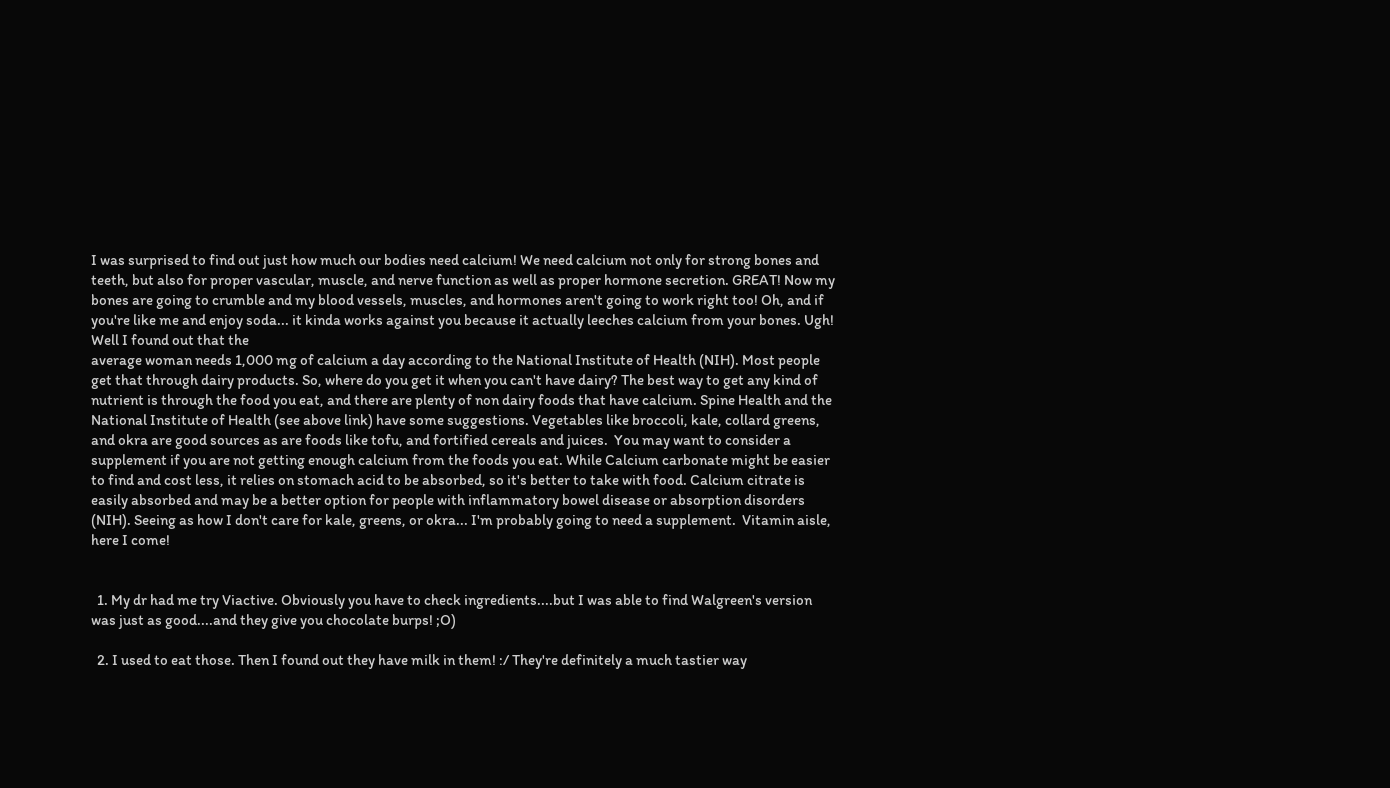I was surprised to find out just how much our bodies need calcium! We need calcium not only for strong bones and teeth, but also for proper vascular, muscle, and nerve function as well as proper hormone secretion. GREAT! Now my bones are going to crumble and my blood vessels, muscles, and hormones aren't going to work right too! Oh, and if you're like me and enjoy soda... it kinda works against you because it actually leeches calcium from your bones. Ugh! Well I found out that the
average woman needs 1,000 mg of calcium a day according to the National Institute of Health (NIH). Most people get that through dairy products. So, where do you get it when you can't have dairy? The best way to get any kind of nutrient is through the food you eat, and there are plenty of non dairy foods that have calcium. Spine Health and the National Institute of Health (see above link) have some suggestions. Vegetables like broccoli, kale, collard greens, and okra are good sources as are foods like tofu, and fortified cereals and juices.  You may want to consider a supplement if you are not getting enough calcium from the foods you eat. While Calcium carbonate might be easier to find and cost less, it relies on stomach acid to be absorbed, so it's better to take with food. Calcium citrate is easily absorbed and may be a better option for people with inflammatory bowel disease or absorption disorders (NIH). Seeing as how I don't care for kale, greens, or okra... I'm probably going to need a supplement.  Vitamin aisle, here I come!


  1. My dr had me try Viactive. Obviously you have to check ingredients....but I was able to find Walgreen's version was just as good....and they give you chocolate burps! ;O)

  2. I used to eat those. Then I found out they have milk in them! :/ They're definitely a much tastier way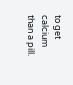to get calcium than a pill.